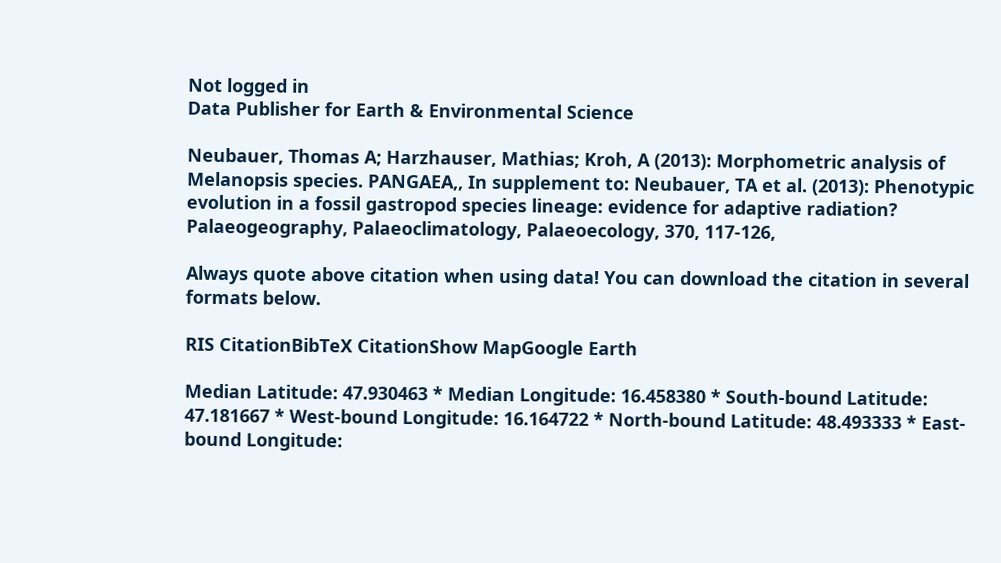Not logged in
Data Publisher for Earth & Environmental Science

Neubauer, Thomas A; Harzhauser, Mathias; Kroh, A (2013): Morphometric analysis of Melanopsis species. PANGAEA,, In supplement to: Neubauer, TA et al. (2013): Phenotypic evolution in a fossil gastropod species lineage: evidence for adaptive radiation? Palaeogeography, Palaeoclimatology, Palaeoecology, 370, 117-126,

Always quote above citation when using data! You can download the citation in several formats below.

RIS CitationBibTeX CitationShow MapGoogle Earth

Median Latitude: 47.930463 * Median Longitude: 16.458380 * South-bound Latitude: 47.181667 * West-bound Longitude: 16.164722 * North-bound Latitude: 48.493333 * East-bound Longitude: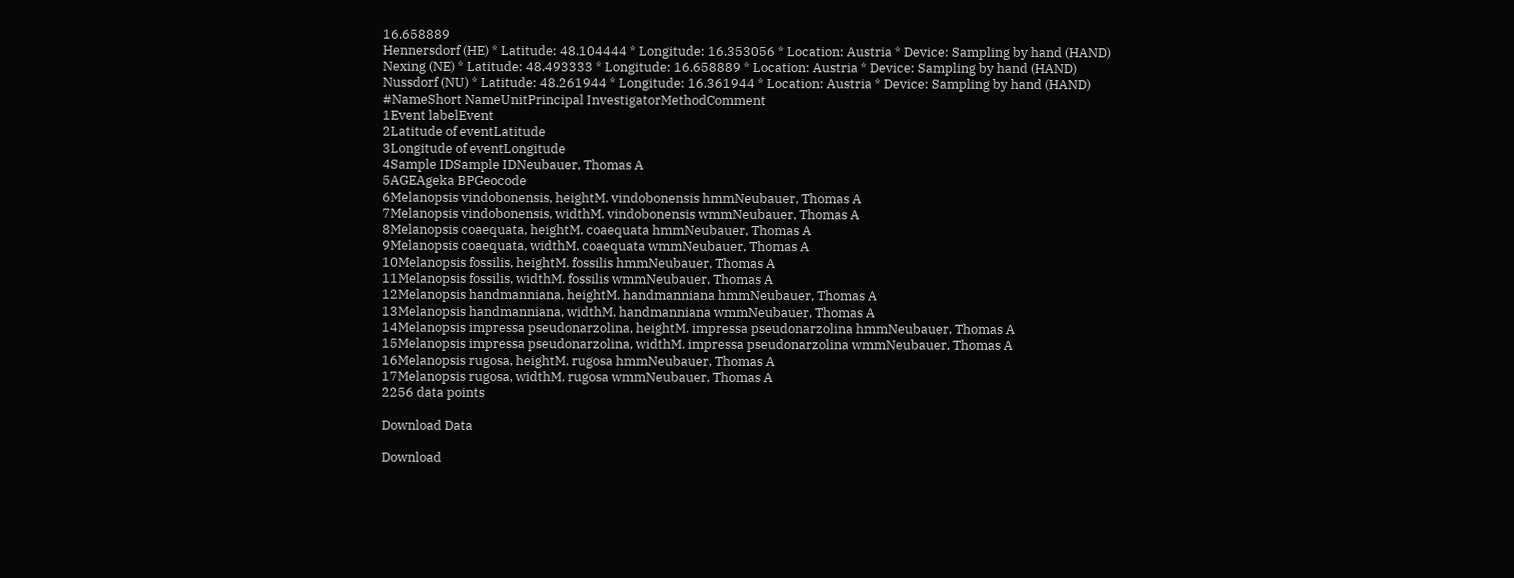16.658889
Hennersdorf (HE) * Latitude: 48.104444 * Longitude: 16.353056 * Location: Austria * Device: Sampling by hand (HAND)
Nexing (NE) * Latitude: 48.493333 * Longitude: 16.658889 * Location: Austria * Device: Sampling by hand (HAND)
Nussdorf (NU) * Latitude: 48.261944 * Longitude: 16.361944 * Location: Austria * Device: Sampling by hand (HAND)
#NameShort NameUnitPrincipal InvestigatorMethodComment
1Event labelEvent
2Latitude of eventLatitude
3Longitude of eventLongitude
4Sample IDSample IDNeubauer, Thomas A
5AGEAgeka BPGeocode
6Melanopsis vindobonensis, heightM. vindobonensis hmmNeubauer, Thomas A
7Melanopsis vindobonensis, widthM. vindobonensis wmmNeubauer, Thomas A
8Melanopsis coaequata, heightM. coaequata hmmNeubauer, Thomas A
9Melanopsis coaequata, widthM. coaequata wmmNeubauer, Thomas A
10Melanopsis fossilis, heightM. fossilis hmmNeubauer, Thomas A
11Melanopsis fossilis, widthM. fossilis wmmNeubauer, Thomas A
12Melanopsis handmanniana, heightM. handmanniana hmmNeubauer, Thomas A
13Melanopsis handmanniana, widthM. handmanniana wmmNeubauer, Thomas A
14Melanopsis impressa pseudonarzolina, heightM. impressa pseudonarzolina hmmNeubauer, Thomas A
15Melanopsis impressa pseudonarzolina, widthM. impressa pseudonarzolina wmmNeubauer, Thomas A
16Melanopsis rugosa, heightM. rugosa hmmNeubauer, Thomas A
17Melanopsis rugosa, widthM. rugosa wmmNeubauer, Thomas A
2256 data points

Download Data

Download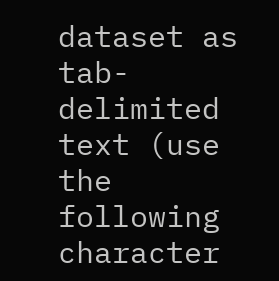dataset as tab-delimited text (use the following character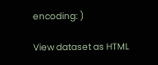encoding: )

View dataset as HTML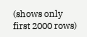(shows only first 2000 rows)